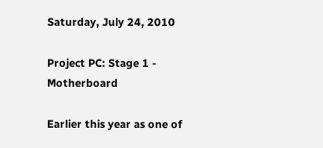Saturday, July 24, 2010

Project PC: Stage 1 - Motherboard

Earlier this year as one of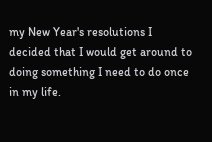my New Year's resolutions I decided that I would get around to doing something I need to do once in my life.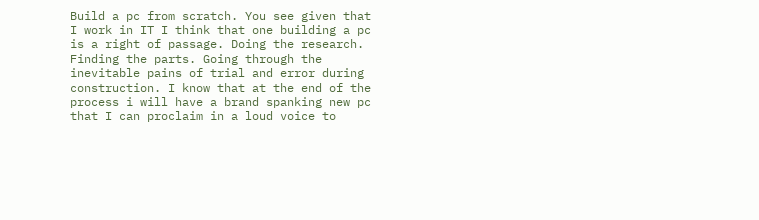Build a pc from scratch. You see given that I work in IT I think that one building a pc is a right of passage. Doing the research. Finding the parts. Going through the inevitable pains of trial and error during construction. I know that at the end of the process i will have a brand spanking new pc that I can proclaim in a loud voice to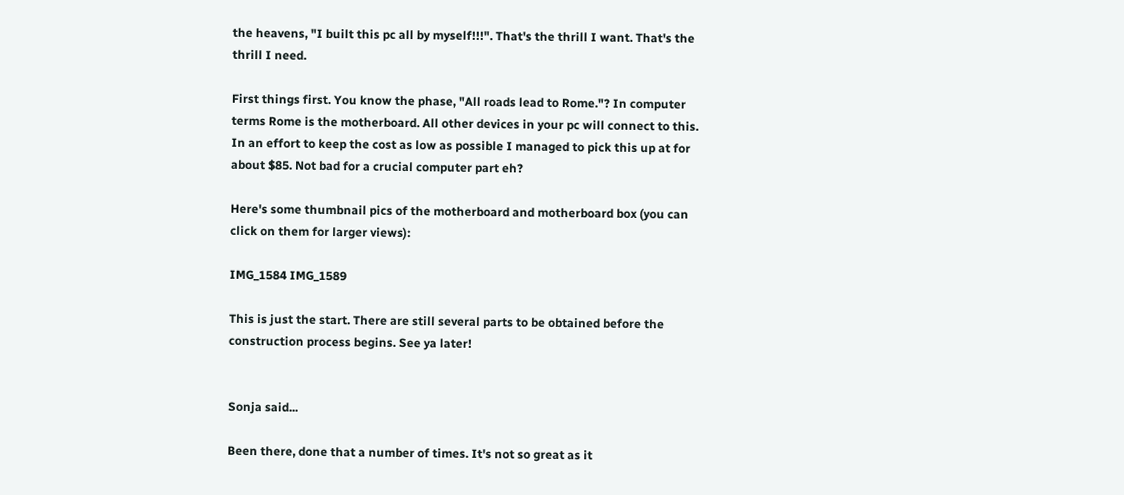the heavens, "I built this pc all by myself!!!". That's the thrill I want. That's the thrill I need.

First things first. You know the phase, "All roads lead to Rome."? In computer terms Rome is the motherboard. All other devices in your pc will connect to this. In an effort to keep the cost as low as possible I managed to pick this up at for about $85. Not bad for a crucial computer part eh?

Here's some thumbnail pics of the motherboard and motherboard box (you can click on them for larger views):

IMG_1584 IMG_1589

This is just the start. There are still several parts to be obtained before the construction process begins. See ya later!


Sonja said...

Been there, done that a number of times. It's not so great as it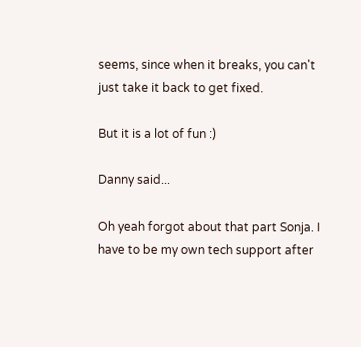seems, since when it breaks, you can't just take it back to get fixed.

But it is a lot of fun :)

Danny said...

Oh yeah forgot about that part Sonja. I have to be my own tech support after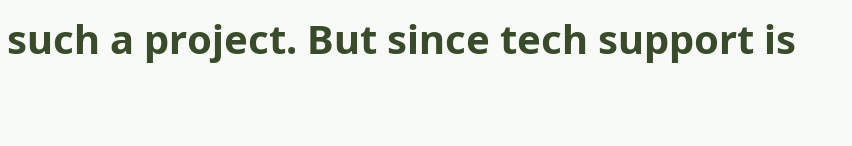such a project. But since tech support is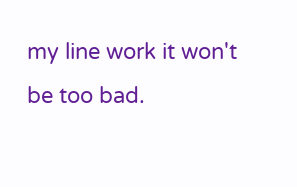my line work it won't be too bad.